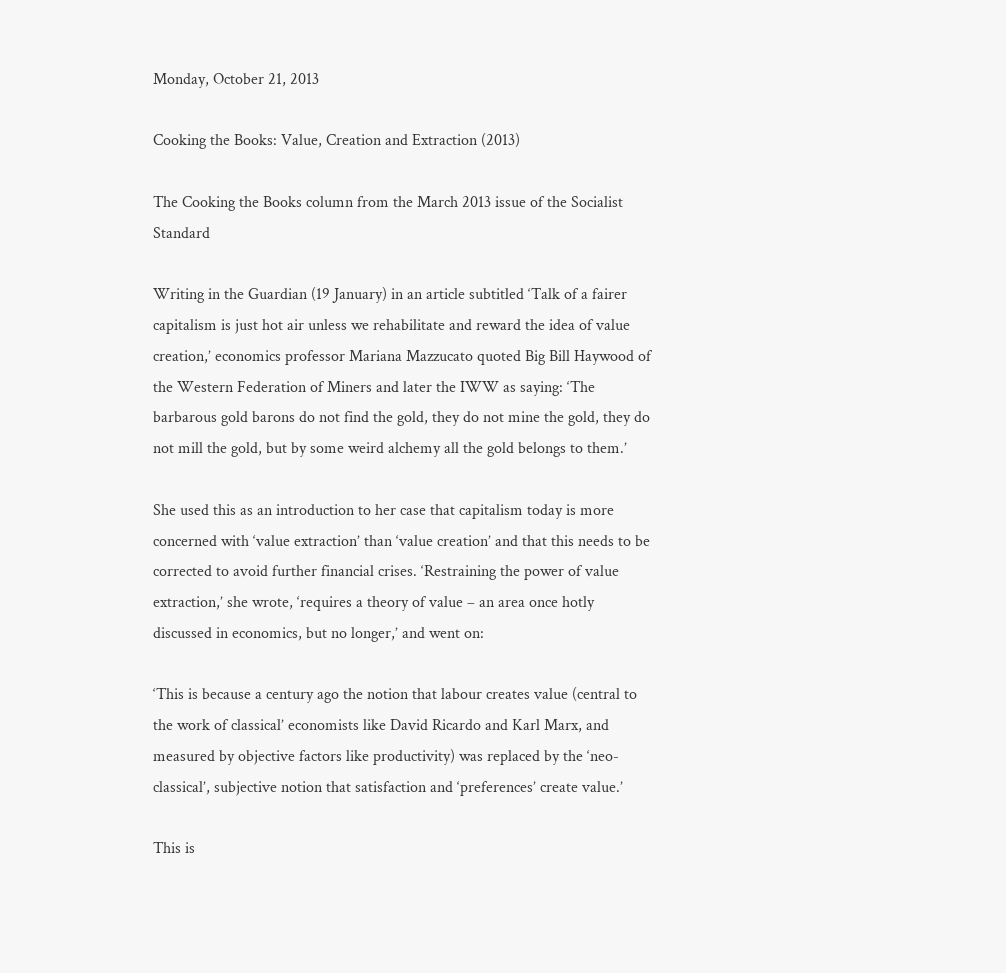Monday, October 21, 2013

Cooking the Books: Value, Creation and Extraction (2013)

The Cooking the Books column from the March 2013 issue of the Socialist Standard

Writing in the Guardian (19 January) in an article subtitled ‘Talk of a fairer capitalism is just hot air unless we rehabilitate and reward the idea of value creation,’ economics professor Mariana Mazzucato quoted Big Bill Haywood of the Western Federation of Miners and later the IWW as saying: ‘The barbarous gold barons do not find the gold, they do not mine the gold, they do not mill the gold, but by some weird alchemy all the gold belongs to them.’

She used this as an introduction to her case that capitalism today is more concerned with ‘value extraction’ than ‘value creation’ and that this needs to be corrected to avoid further financial crises. ‘Restraining the power of value extraction,’ she wrote, ‘requires a theory of value – an area once hotly discussed in economics, but no longer,’ and went on:

‘This is because a century ago the notion that labour creates value (central to the work of classical’ economists like David Ricardo and Karl Marx, and measured by objective factors like productivity) was replaced by the ‘neo-classical’, subjective notion that satisfaction and ‘preferences’ create value.’

This is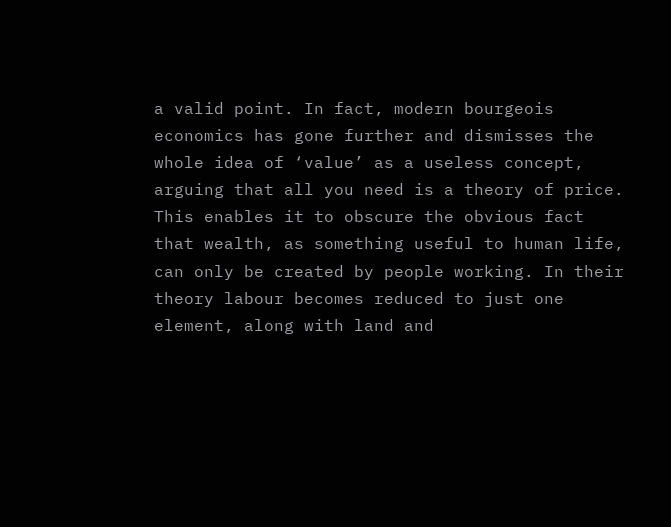a valid point. In fact, modern bourgeois economics has gone further and dismisses the whole idea of ‘value’ as a useless concept, arguing that all you need is a theory of price. This enables it to obscure the obvious fact that wealth, as something useful to human life, can only be created by people working. In their theory labour becomes reduced to just one element, along with land and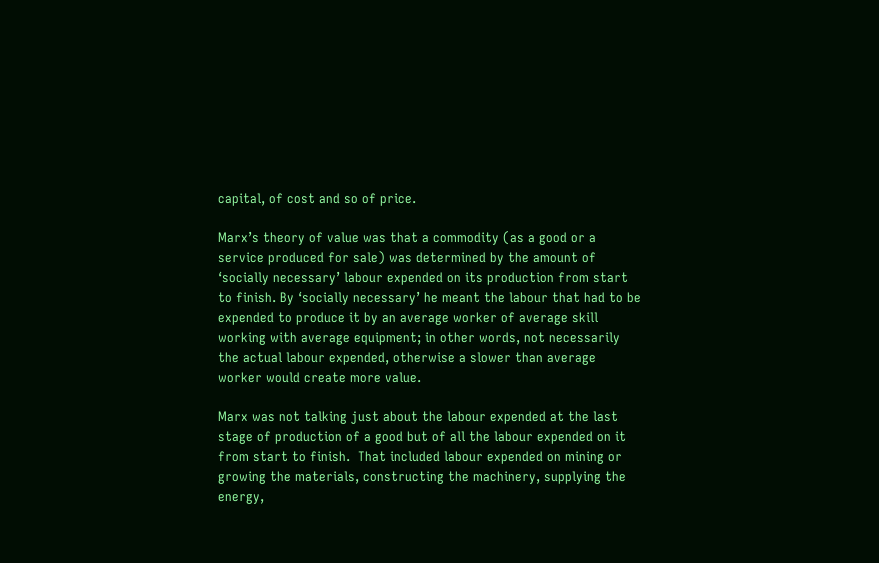capital, of cost and so of price.

Marx’s theory of value was that a commodity (as a good or a service produced for sale) was determined by the amount of ‘socially necessary’ labour expended on its production from start to finish. By ‘socially necessary’ he meant the labour that had to be expended to produce it by an average worker of average skill working with average equipment; in other words, not necessarily the actual labour expended, otherwise a slower than average worker would create more value.

Marx was not talking just about the labour expended at the last stage of production of a good but of all the labour expended on it from start to finish.  That included labour expended on mining or growing the materials, constructing the machinery, supplying the energy,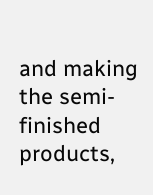and making the semi-finished products,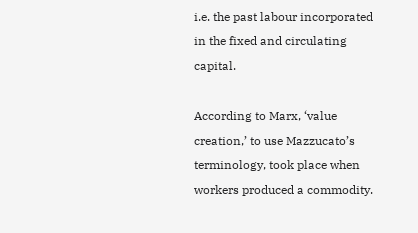i.e. the past labour incorporated in the fixed and circulating capital.

According to Marx, ‘value creation,’ to use Mazzucato’s terminology, took place when workers produced a commodity.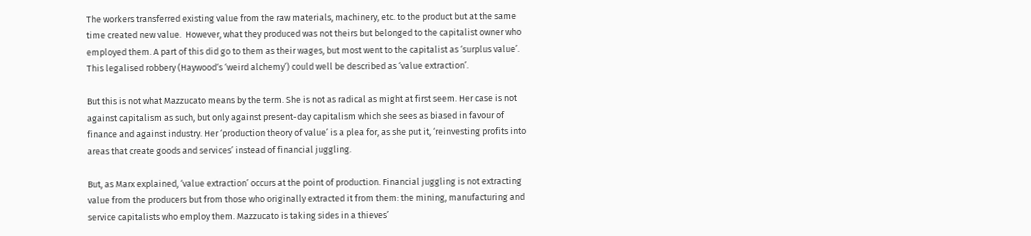The workers transferred existing value from the raw materials, machinery, etc. to the product but at the same time created new value.  However, what they produced was not theirs but belonged to the capitalist owner who employed them. A part of this did go to them as their wages, but most went to the capitalist as ‘surplus value’. This legalised robbery (Haywood‘s ‘weird alchemy’) could well be described as ‘value extraction’.

But this is not what Mazzucato means by the term. She is not as radical as might at first seem. Her case is not against capitalism as such, but only against present-day capitalism which she sees as biased in favour of finance and against industry. Her ‘production theory of value’ is a plea for, as she put it, ‘reinvesting profits into areas that create goods and services’ instead of financial juggling.

But, as Marx explained, ‘value extraction’ occurs at the point of production. Financial juggling is not extracting value from the producers but from those who originally extracted it from them: the mining, manufacturing and service capitalists who employ them. Mazzucato is taking sides in a thieves’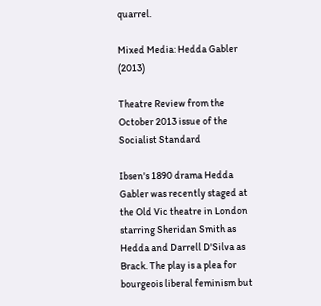quarrel.

Mixed Media: Hedda Gabler (2013)

Theatre Review from the October 2013 issue of the Socialist Standard

Ibsen's 1890 drama Hedda Gabler was recently staged at the Old Vic theatre in London starring Sheridan Smith as Hedda and Darrell D'Silva as Brack. The play is a plea for bourgeois liberal feminism but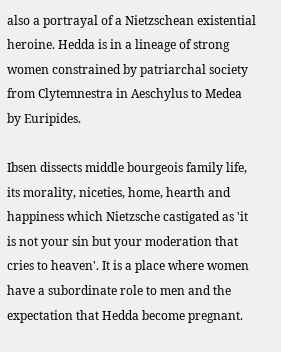also a portrayal of a Nietzschean existential heroine. Hedda is in a lineage of strong women constrained by patriarchal society from Clytemnestra in Aeschylus to Medea by Euripides.

Ibsen dissects middle bourgeois family life, its morality, niceties, home, hearth and happiness which Nietzsche castigated as 'it is not your sin but your moderation that cries to heaven'. It is a place where women have a subordinate role to men and the expectation that Hedda become pregnant.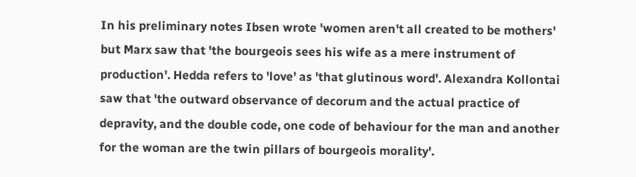In his preliminary notes Ibsen wrote 'women aren't all created to be mothers' but Marx saw that 'the bourgeois sees his wife as a mere instrument of production'. Hedda refers to 'love' as 'that glutinous word'. Alexandra Kollontai saw that 'the outward observance of decorum and the actual practice of depravity, and the double code, one code of behaviour for the man and another for the woman are the twin pillars of bourgeois morality'.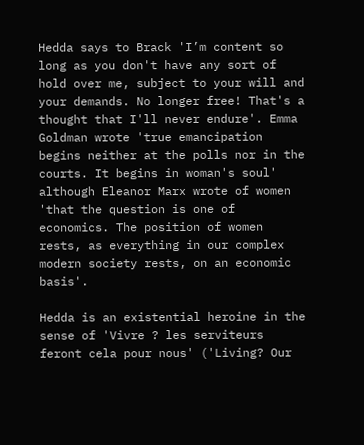Hedda says to Brack 'I’m content so long as you don't have any sort of hold over me, subject to your will and your demands. No longer free! That's a thought that I'll never endure'. Emma Goldman wrote 'true emancipation begins neither at the polls nor in the courts. It begins in woman's soul' although Eleanor Marx wrote of women 'that the question is one of economics. The position of women rests, as everything in our complex modern society rests, on an economic basis'.

Hedda is an existential heroine in the sense of 'Vivre ? les serviteurs feront cela pour nous' ('Living? Our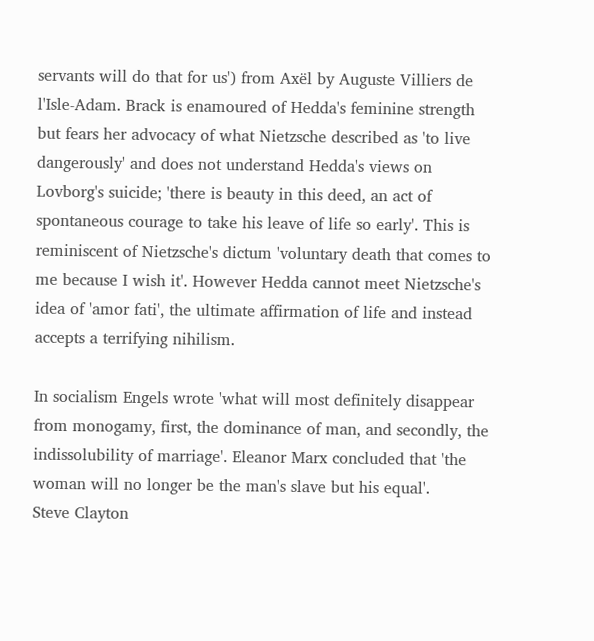servants will do that for us') from Axël by Auguste Villiers de l'Isle-Adam. Brack is enamoured of Hedda's feminine strength but fears her advocacy of what Nietzsche described as 'to live dangerously' and does not understand Hedda's views on Lovborg's suicide; 'there is beauty in this deed, an act of spontaneous courage to take his leave of life so early'. This is reminiscent of Nietzsche's dictum 'voluntary death that comes to me because I wish it'. However Hedda cannot meet Nietzsche's idea of 'amor fati', the ultimate affirmation of life and instead accepts a terrifying nihilism.

In socialism Engels wrote 'what will most definitely disappear from monogamy, first, the dominance of man, and secondly, the indissolubility of marriage'. Eleanor Marx concluded that 'the woman will no longer be the man's slave but his equal'.
Steve Clayton